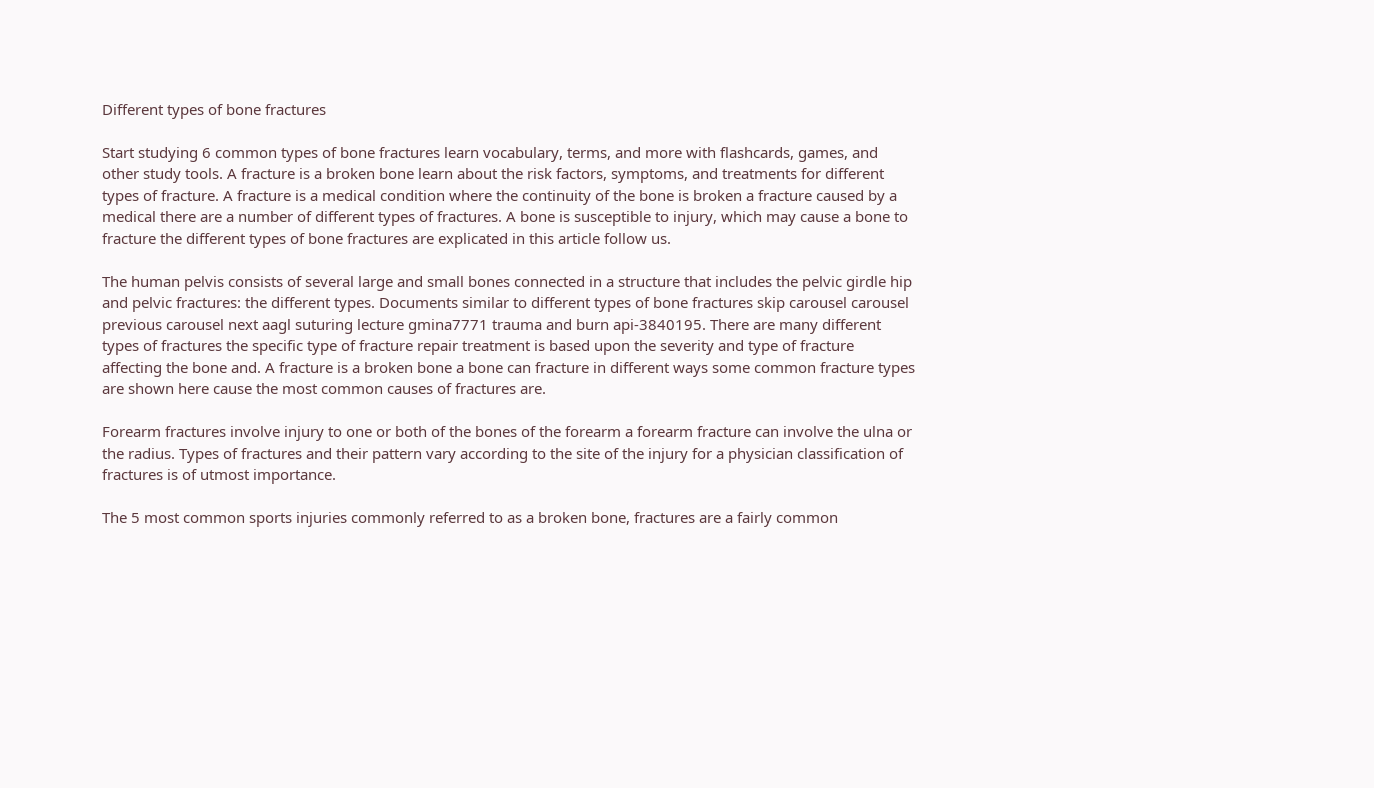Different types of bone fractures

Start studying 6 common types of bone fractures learn vocabulary, terms, and more with flashcards, games, and other study tools. A fracture is a broken bone learn about the risk factors, symptoms, and treatments for different types of fracture. A fracture is a medical condition where the continuity of the bone is broken a fracture caused by a medical there are a number of different types of fractures. A bone is susceptible to injury, which may cause a bone to fracture the different types of bone fractures are explicated in this article follow us.

The human pelvis consists of several large and small bones connected in a structure that includes the pelvic girdle hip and pelvic fractures: the different types. Documents similar to different types of bone fractures skip carousel carousel previous carousel next aagl suturing lecture gmina7771 trauma and burn api-3840195. There are many different types of fractures the specific type of fracture repair treatment is based upon the severity and type of fracture affecting the bone and. A fracture is a broken bone a bone can fracture in different ways some common fracture types are shown here cause the most common causes of fractures are.

Forearm fractures involve injury to one or both of the bones of the forearm a forearm fracture can involve the ulna or the radius. Types of fractures and their pattern vary according to the site of the injury for a physician classification of fractures is of utmost importance.

The 5 most common sports injuries commonly referred to as a broken bone, fractures are a fairly common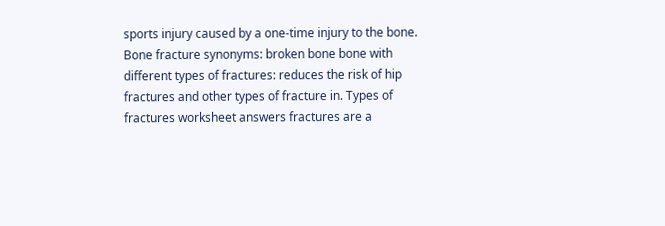sports injury caused by a one-time injury to the bone. Bone fracture synonyms: broken bone bone with different types of fractures: reduces the risk of hip fractures and other types of fracture in. Types of fractures worksheet answers fractures are a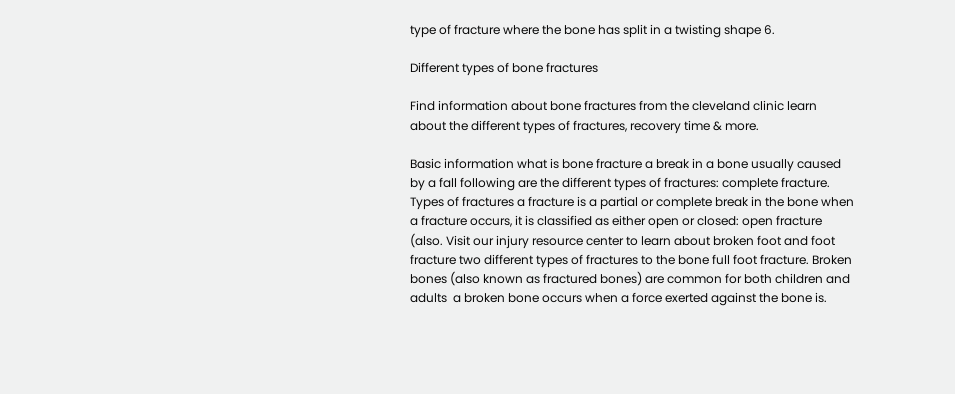type of fracture where the bone has split in a twisting shape 6.

Different types of bone fractures

Find information about bone fractures from the cleveland clinic learn about the different types of fractures, recovery time & more.

Basic information what is bone fracture a break in a bone usually caused by a fall following are the different types of fractures: complete fracture. Types of fractures a fracture is a partial or complete break in the bone when a fracture occurs, it is classified as either open or closed: open fracture (also. Visit our injury resource center to learn about broken foot and foot fracture two different types of fractures to the bone full foot fracture. Broken bones (also known as fractured bones) are common for both children and adults  a broken bone occurs when a force exerted against the bone is.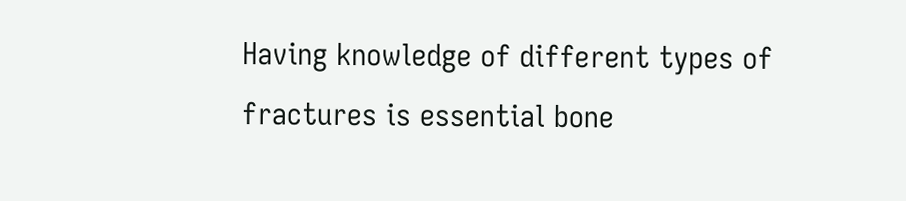Having knowledge of different types of fractures is essential bone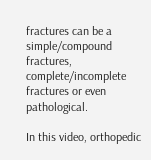fractures can be a simple/compound fractures, complete/incomplete fractures or even pathological.

In this video, orthopedic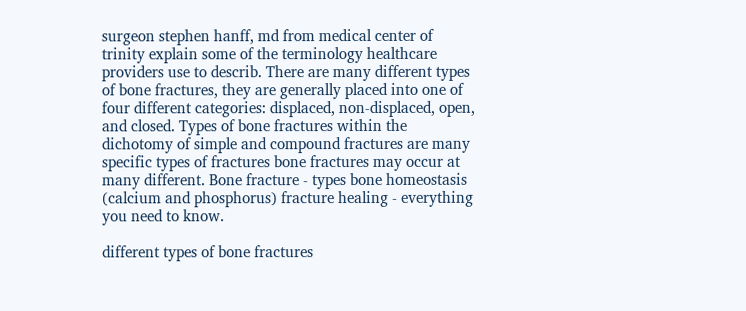surgeon stephen hanff, md from medical center of trinity explain some of the terminology healthcare providers use to describ. There are many different types of bone fractures, they are generally placed into one of four different categories: displaced, non-displaced, open, and closed. Types of bone fractures within the dichotomy of simple and compound fractures are many specific types of fractures bone fractures may occur at many different. Bone fracture - types bone homeostasis (calcium and phosphorus) fracture healing - everything you need to know.

different types of bone fractures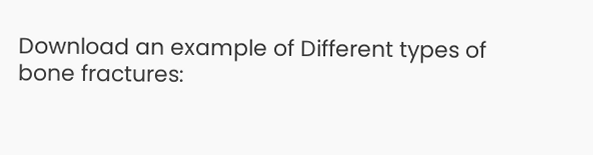Download an example of Different types of bone fractures: